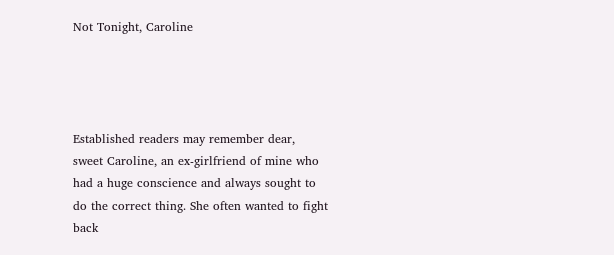Not Tonight, Caroline




Established readers may remember dear, sweet Caroline, an ex-girlfriend of mine who had a huge conscience and always sought to do the correct thing. She often wanted to fight back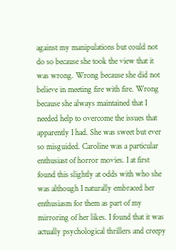against my manipulations but could not do so because she took the view that it was wrong. Wrong because she did not believe in meeting fire with fire. Wrong because she always maintained that I needed help to overcome the issues that apparently I had. She was sweet but ever so misguided. Caroline was a particular enthusiast of horror movies. I at first found this slightly at odds with who she was although I naturally embraced her enthusiasm for them as part of my mirroring of her likes. I found that it was actually psychological thrillers and creepy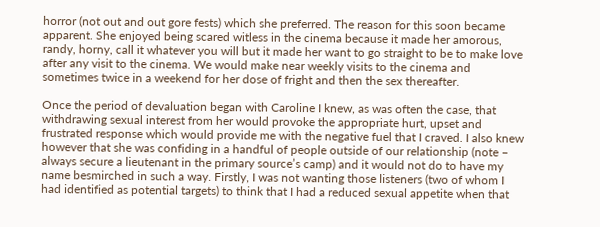horror (not out and out gore fests) which she preferred. The reason for this soon became apparent. She enjoyed being scared witless in the cinema because it made her amorous, randy, horny, call it whatever you will but it made her want to go straight to be to make love after any visit to the cinema. We would make near weekly visits to the cinema and sometimes twice in a weekend for her dose of fright and then the sex thereafter.

Once the period of devaluation began with Caroline I knew, as was often the case, that withdrawing sexual interest from her would provoke the appropriate hurt, upset and frustrated response which would provide me with the negative fuel that I craved. I also knew however that she was confiding in a handful of people outside of our relationship (note – always secure a lieutenant in the primary source’s camp) and it would not do to have my name besmirched in such a way. Firstly, I was not wanting those listeners (two of whom I had identified as potential targets) to think that I had a reduced sexual appetite when that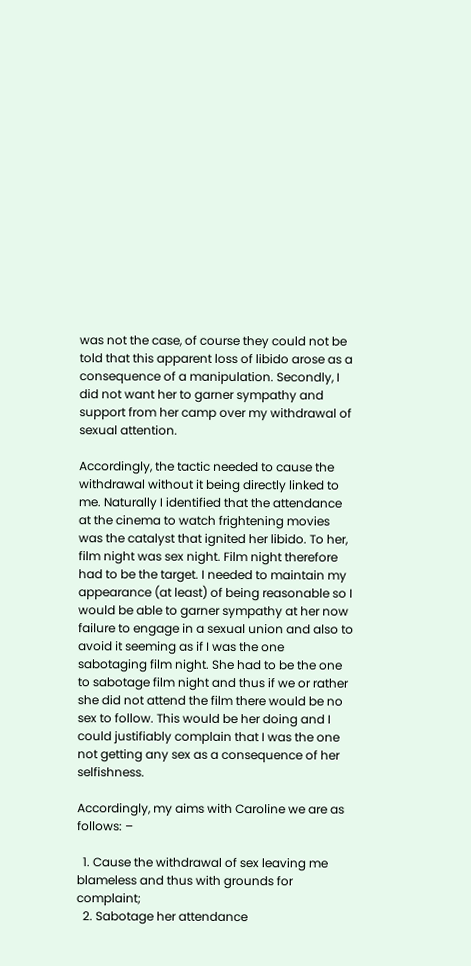was not the case, of course they could not be told that this apparent loss of libido arose as a consequence of a manipulation. Secondly, I did not want her to garner sympathy and support from her camp over my withdrawal of sexual attention.

Accordingly, the tactic needed to cause the withdrawal without it being directly linked to me. Naturally I identified that the attendance at the cinema to watch frightening movies was the catalyst that ignited her libido. To her, film night was sex night. Film night therefore had to be the target. I needed to maintain my appearance (at least) of being reasonable so I would be able to garner sympathy at her now failure to engage in a sexual union and also to avoid it seeming as if I was the one sabotaging film night. She had to be the one to sabotage film night and thus if we or rather she did not attend the film there would be no sex to follow. This would be her doing and I could justifiably complain that I was the one not getting any sex as a consequence of her selfishness.

Accordingly, my aims with Caroline we are as follows: –

  1. Cause the withdrawal of sex leaving me blameless and thus with grounds for complaint;
  2. Sabotage her attendance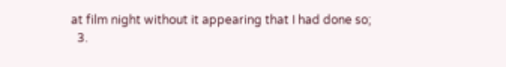at film night without it appearing that I had done so;
  3.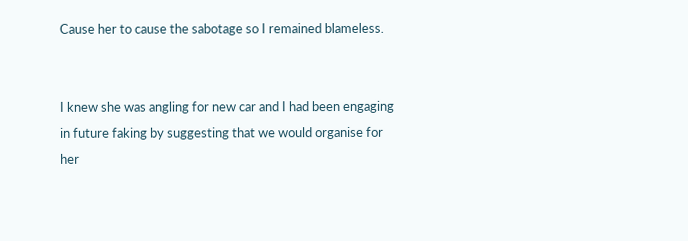Cause her to cause the sabotage so I remained blameless.


I knew she was angling for new car and I had been engaging in future faking by suggesting that we would organise for her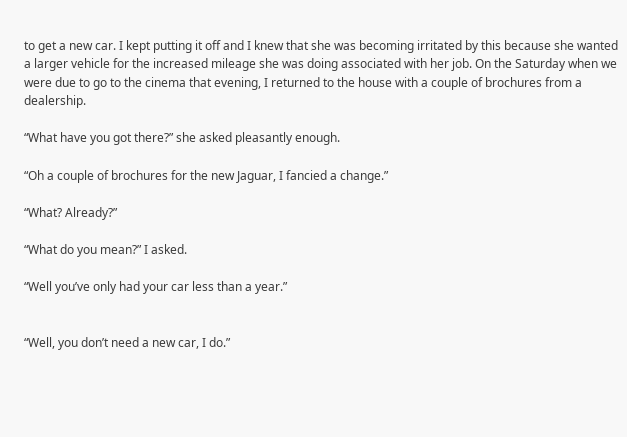to get a new car. I kept putting it off and I knew that she was becoming irritated by this because she wanted a larger vehicle for the increased mileage she was doing associated with her job. On the Saturday when we were due to go to the cinema that evening, I returned to the house with a couple of brochures from a dealership.

“What have you got there?” she asked pleasantly enough.

“Oh a couple of brochures for the new Jaguar, I fancied a change.”

“What? Already?”

“What do you mean?” I asked.

“Well you’ve only had your car less than a year.”


“Well, you don’t need a new car, I do.”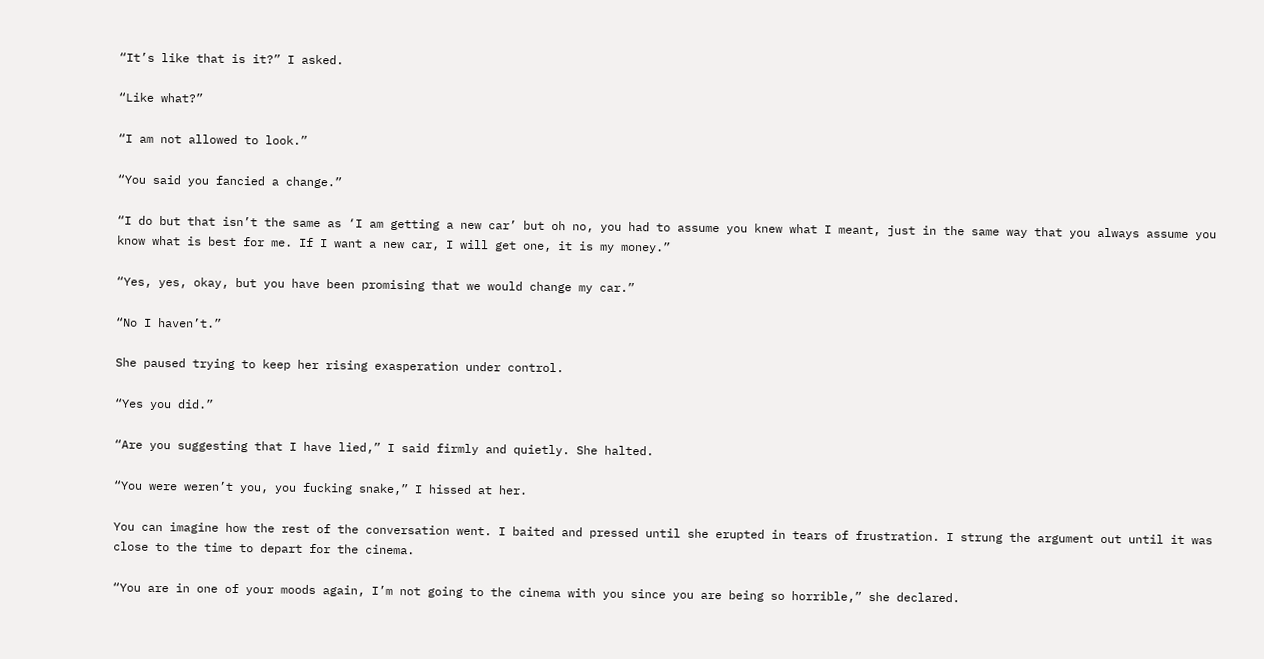“It’s like that is it?” I asked.

“Like what?”

“I am not allowed to look.”

“You said you fancied a change.”

“I do but that isn’t the same as ‘I am getting a new car’ but oh no, you had to assume you knew what I meant, just in the same way that you always assume you know what is best for me. If I want a new car, I will get one, it is my money.”

“Yes, yes, okay, but you have been promising that we would change my car.”

“No I haven’t.”

She paused trying to keep her rising exasperation under control.

“Yes you did.”

“Are you suggesting that I have lied,” I said firmly and quietly. She halted.

“You were weren’t you, you fucking snake,” I hissed at her.

You can imagine how the rest of the conversation went. I baited and pressed until she erupted in tears of frustration. I strung the argument out until it was close to the time to depart for the cinema.

“You are in one of your moods again, I’m not going to the cinema with you since you are being so horrible,” she declared.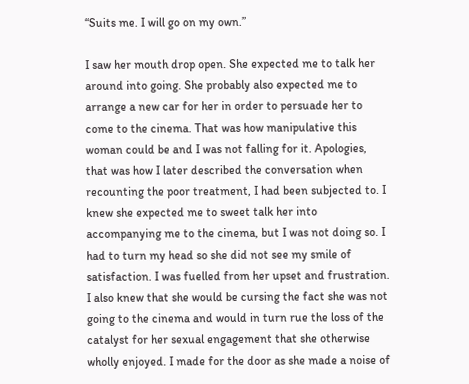“Suits me. I will go on my own.”

I saw her mouth drop open. She expected me to talk her around into going. She probably also expected me to arrange a new car for her in order to persuade her to come to the cinema. That was how manipulative this woman could be and I was not falling for it. Apologies, that was how I later described the conversation when recounting the poor treatment, I had been subjected to. I knew she expected me to sweet talk her into accompanying me to the cinema, but I was not doing so. I had to turn my head so she did not see my smile of satisfaction. I was fuelled from her upset and frustration. I also knew that she would be cursing the fact she was not going to the cinema and would in turn rue the loss of the catalyst for her sexual engagement that she otherwise wholly enjoyed. I made for the door as she made a noise of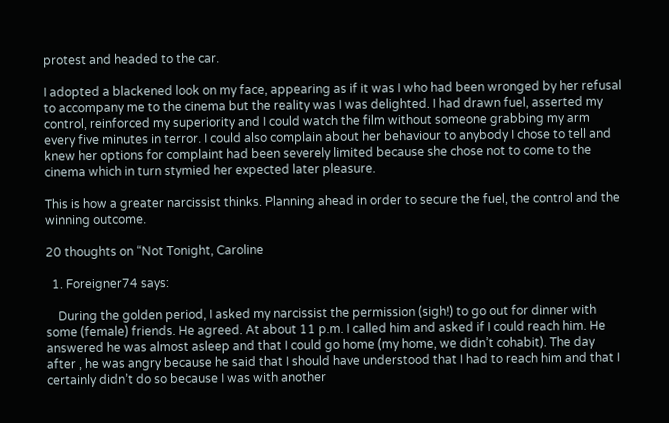protest and headed to the car.

I adopted a blackened look on my face, appearing as if it was I who had been wronged by her refusal to accompany me to the cinema but the reality was I was delighted. I had drawn fuel, asserted my control, reinforced my superiority and I could watch the film without someone grabbing my arm every five minutes in terror. I could also complain about her behaviour to anybody I chose to tell and knew her options for complaint had been severely limited because she chose not to come to the cinema which in turn stymied her expected later pleasure.

This is how a greater narcissist thinks. Planning ahead in order to secure the fuel, the control and the winning outcome.

20 thoughts on “Not Tonight, Caroline

  1. Foreigner74 says:

    During the golden period, I asked my narcissist the permission (sigh!) to go out for dinner with some (female) friends. He agreed. At about 11 p.m. I called him and asked if I could reach him. He answered he was almost asleep and that I could go home (my home, we didn’t cohabit). The day after , he was angry because he said that I should have understood that I had to reach him and that I certainly didn’t do so because I was with another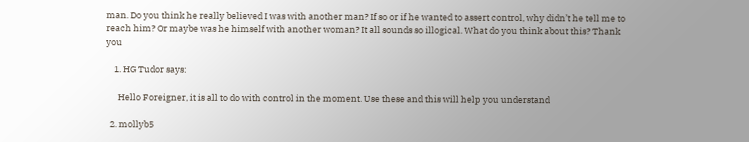man. Do you think he really believed I was with another man? If so or if he wanted to assert control, why didn’t he tell me to reach him? Or maybe was he himself with another woman? It all sounds so illogical. What do you think about this? Thank you

    1. HG Tudor says:

      Hello Foreigner, it is all to do with control in the moment. Use these and this will help you understand

  2. mollyb5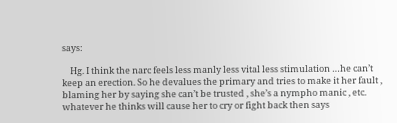says:

    Hg. I think the narc feels less manly less vital less stimulation …he can’t keep an erection. So he devalues the primary and tries to make it her fault , blaming her by saying she can’t be trusted , she’s a nympho manic , etc. whatever he thinks will cause her to cry or fight back then says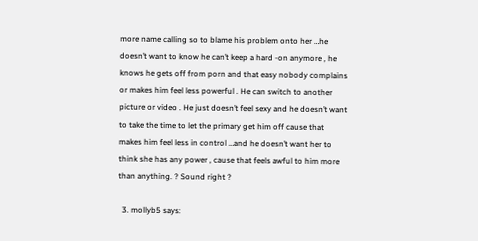more name calling so to blame his problem onto her …he doesn’t want to know he can’t keep a hard -on anymore , he knows he gets off from porn and that easy nobody complains or makes him feel less powerful . He can switch to another picture or video . He just doesn’t feel sexy and he doesn’t want to take the time to let the primary get him off cause that makes him feel less in control …and he doesn’t want her to think she has any power , cause that feels awful to him more than anything. ? Sound right ?

  3. mollyb5 says: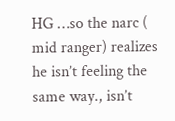HG …so the narc ( mid ranger) realizes he isn’t feeling the same way., isn’t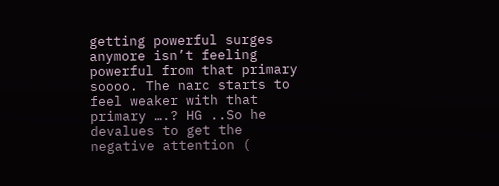getting powerful surges anymore isn’t feeling powerful from that primary soooo. The narc starts to feel weaker with that primary ….? HG ..So he devalues to get the negative attention (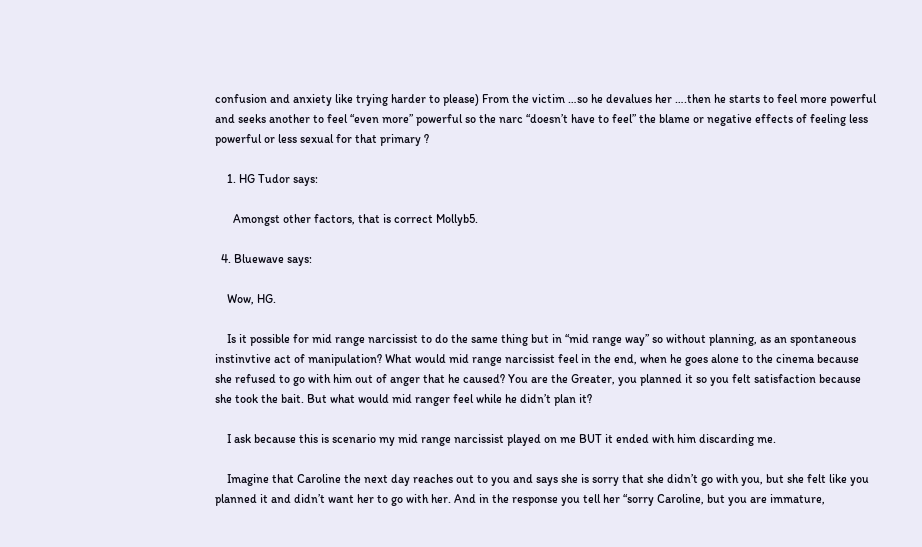confusion and anxiety like trying harder to please) From the victim …so he devalues her ….then he starts to feel more powerful and seeks another to feel “even more” powerful so the narc “doesn’t have to feel” the blame or negative effects of feeling less powerful or less sexual for that primary ?

    1. HG Tudor says:

      Amongst other factors, that is correct Mollyb5.

  4. Bluewave says:

    Wow, HG.

    Is it possible for mid range narcissist to do the same thing but in “mid range way” so without planning, as an spontaneous instinvtive act of manipulation? What would mid range narcissist feel in the end, when he goes alone to the cinema because she refused to go with him out of anger that he caused? You are the Greater, you planned it so you felt satisfaction because she took the bait. But what would mid ranger feel while he didn’t plan it?

    I ask because this is scenario my mid range narcissist played on me BUT it ended with him discarding me.

    Imagine that Caroline the next day reaches out to you and says she is sorry that she didn’t go with you, but she felt like you planned it and didn’t want her to go with her. And in the response you tell her “sorry Caroline, but you are immature,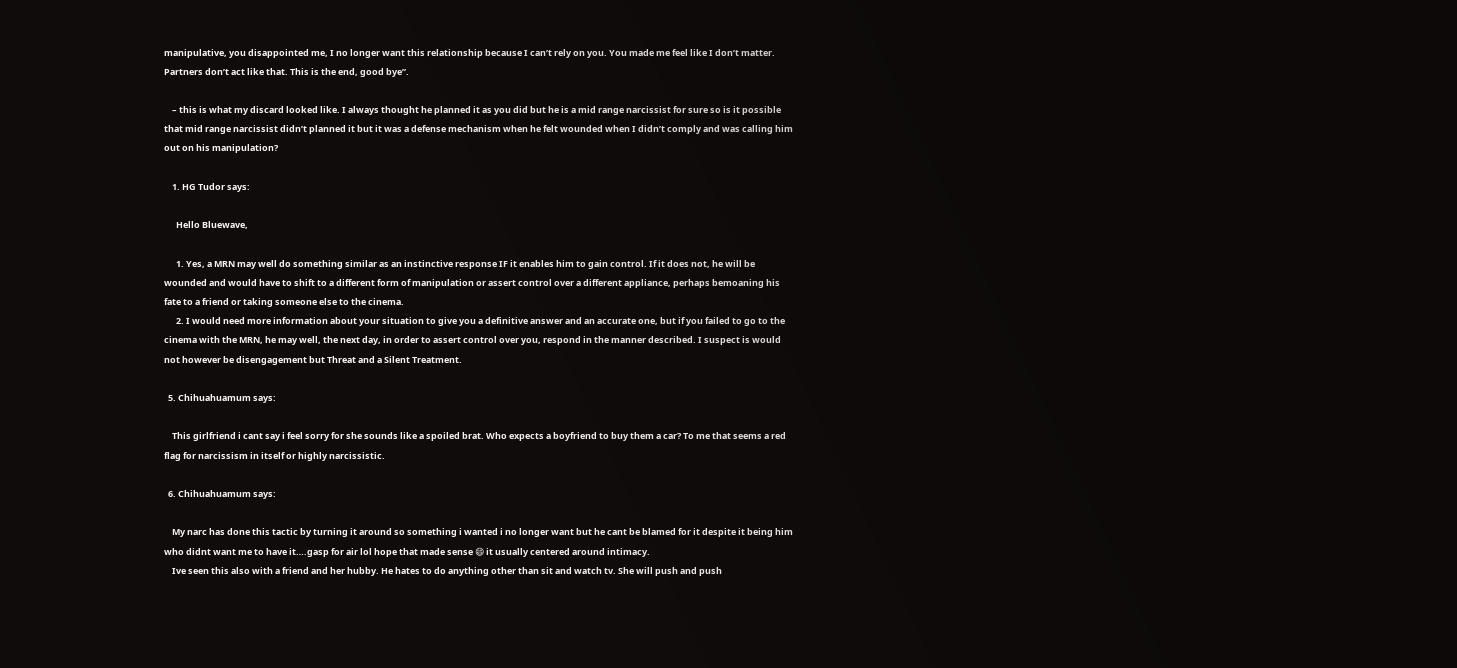manipulative, you disappointed me, I no longer want this relationship because I can’t rely on you. You made me feel like I don’t matter. Partners don’t act like that. This is the end, good bye”.

    – this is what my discard looked like. I always thought he planned it as you did but he is a mid range narcissist for sure so is it possible that mid range narcissist didn’t planned it but it was a defense mechanism when he felt wounded when I didn’t comply and was calling him out on his manipulation?

    1. HG Tudor says:

      Hello Bluewave,

      1. Yes, a MRN may well do something similar as an instinctive response IF it enables him to gain control. If it does not, he will be wounded and would have to shift to a different form of manipulation or assert control over a different appliance, perhaps bemoaning his fate to a friend or taking someone else to the cinema.
      2. I would need more information about your situation to give you a definitive answer and an accurate one, but if you failed to go to the cinema with the MRN, he may well, the next day, in order to assert control over you, respond in the manner described. I suspect is would not however be disengagement but Threat and a Silent Treatment.

  5. Chihuahuamum says:

    This girlfriend i cant say i feel sorry for she sounds like a spoiled brat. Who expects a boyfriend to buy them a car? To me that seems a red flag for narcissism in itself or highly narcissistic.

  6. Chihuahuamum says:

    My narc has done this tactic by turning it around so something i wanted i no longer want but he cant be blamed for it despite it being him who didnt want me to have it….gasp for air lol hope that made sense 😄 it usually centered around intimacy.
    Ive seen this also with a friend and her hubby. He hates to do anything other than sit and watch tv. She will push and push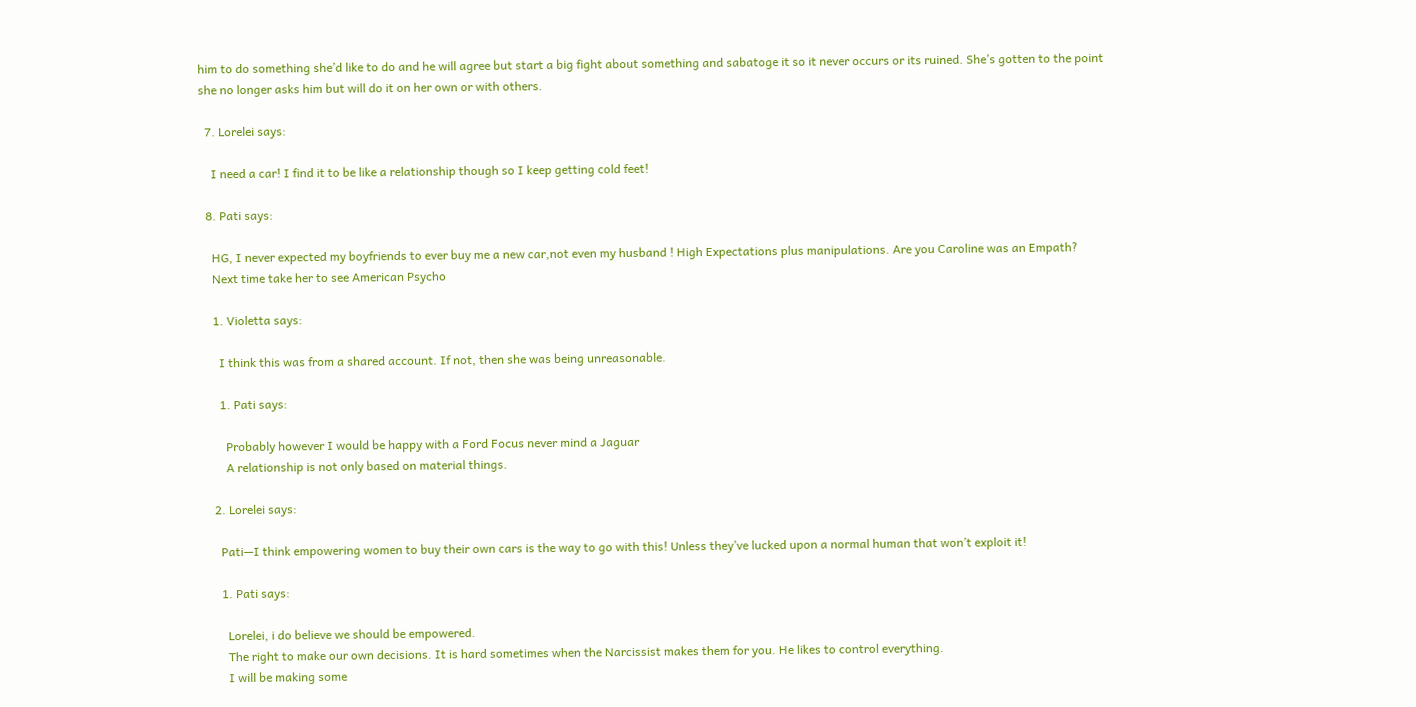him to do something she’d like to do and he will agree but start a big fight about something and sabatoge it so it never occurs or its ruined. She’s gotten to the point she no longer asks him but will do it on her own or with others.

  7. Lorelei says:

    I need a car! I find it to be like a relationship though so I keep getting cold feet!

  8. Pati says:

    HG, I never expected my boyfriends to ever buy me a new car,not even my husband ! High Expectations plus manipulations. Are you Caroline was an Empath?
    Next time take her to see American Psycho

    1. Violetta says:

      I think this was from a shared account. If not, then she was being unreasonable.

      1. Pati says:

        Probably however I would be happy with a Ford Focus never mind a Jaguar
        A relationship is not only based on material things.

    2. Lorelei says:

      Pati—I think empowering women to buy their own cars is the way to go with this! Unless they’ve lucked upon a normal human that won’t exploit it!

      1. Pati says:

        Lorelei, i do believe we should be empowered.
        The right to make our own decisions. It is hard sometimes when the Narcissist makes them for you. He likes to control everything.
        I will be making some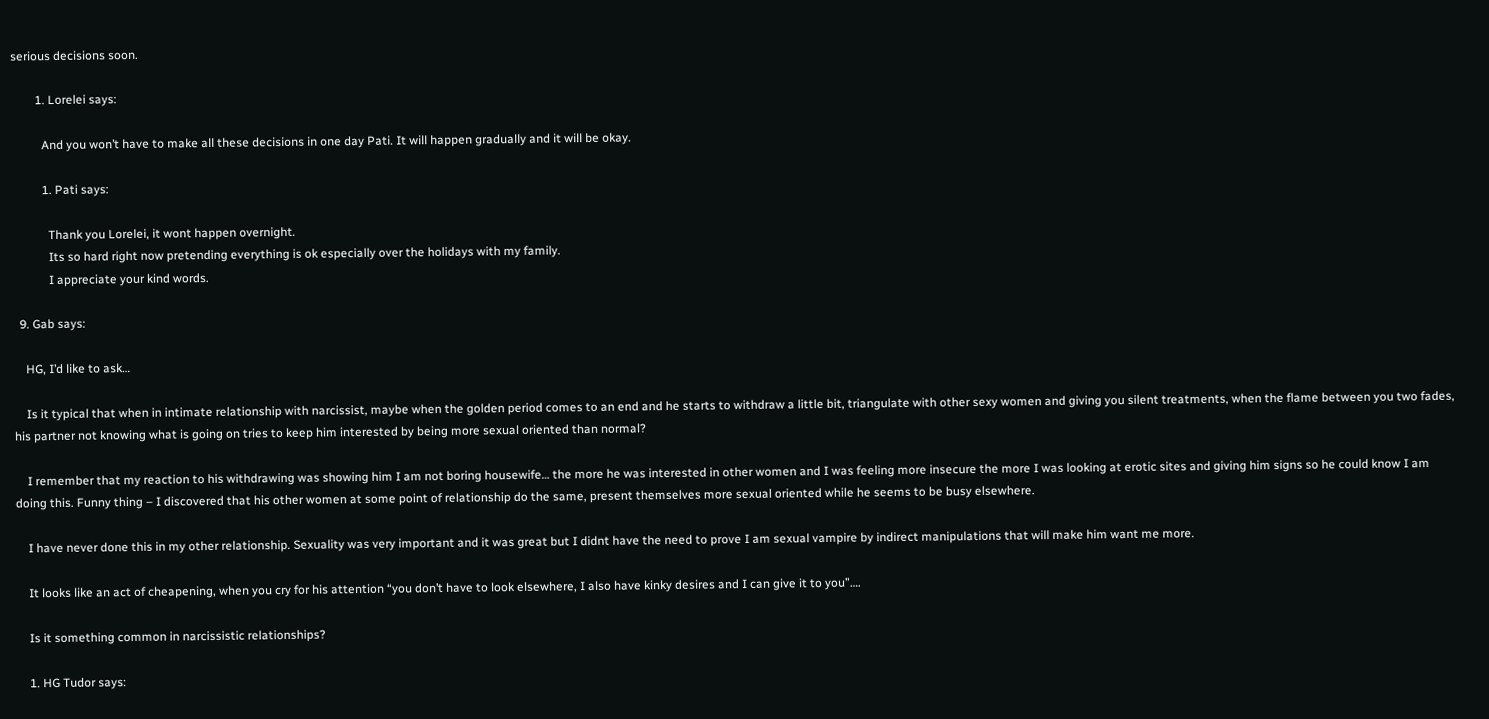serious decisions soon.

        1. Lorelei says:

          And you won’t have to make all these decisions in one day Pati. It will happen gradually and it will be okay.

          1. Pati says:

            Thank you Lorelei, it wont happen overnight.
            Its so hard right now pretending everything is ok especially over the holidays with my family.
            I appreciate your kind words.

  9. Gab says:

    HG, I’d like to ask…

    Is it typical that when in intimate relationship with narcissist, maybe when the golden period comes to an end and he starts to withdraw a little bit, triangulate with other sexy women and giving you silent treatments, when the flame between you two fades, his partner not knowing what is going on tries to keep him interested by being more sexual oriented than normal?

    I remember that my reaction to his withdrawing was showing him I am not boring housewife… the more he was interested in other women and I was feeling more insecure the more I was looking at erotic sites and giving him signs so he could know I am doing this. Funny thing – I discovered that his other women at some point of relationship do the same, present themselves more sexual oriented while he seems to be busy elsewhere.

    I have never done this in my other relationship. Sexuality was very important and it was great but I didnt have the need to prove I am sexual vampire by indirect manipulations that will make him want me more.

    It looks like an act of cheapening, when you cry for his attention “you don’t have to look elsewhere, I also have kinky desires and I can give it to you”….

    Is it something common in narcissistic relationships?

    1. HG Tudor says: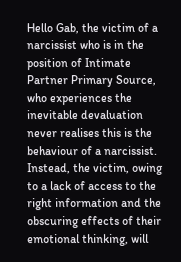Hello Gab, the victim of a narcissist who is in the position of Intimate Partner Primary Source, who experiences the inevitable devaluation never realises this is the behaviour of a narcissist. Instead, the victim, owing to a lack of access to the right information and the obscuring effects of their emotional thinking, will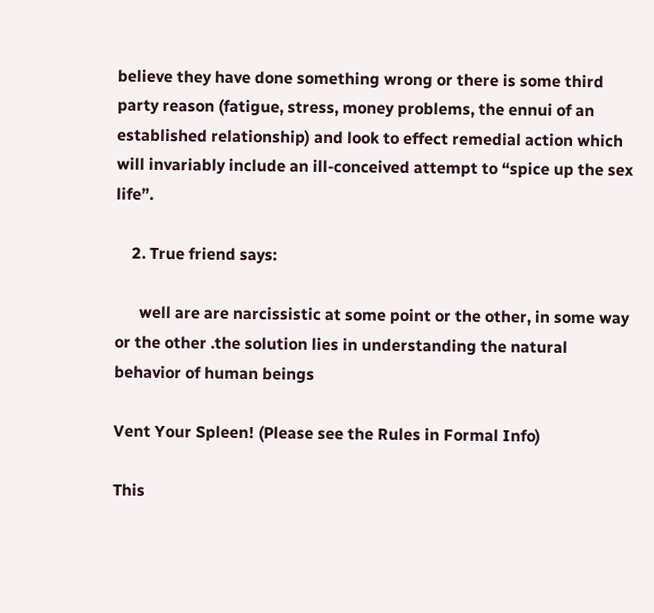believe they have done something wrong or there is some third party reason (fatigue, stress, money problems, the ennui of an established relationship) and look to effect remedial action which will invariably include an ill-conceived attempt to “spice up the sex life”.

    2. True friend says:

      well are are narcissistic at some point or the other, in some way or the other .the solution lies in understanding the natural behavior of human beings

Vent Your Spleen! (Please see the Rules in Formal Info)

This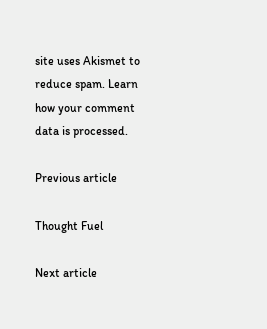site uses Akismet to reduce spam. Learn how your comment data is processed.

Previous article

Thought Fuel

Next article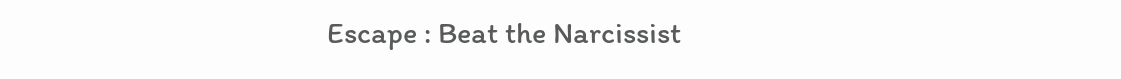Escape : Beat the Narcissist